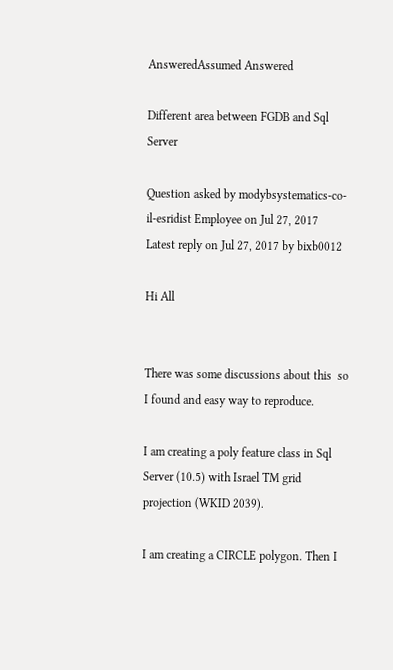AnsweredAssumed Answered

Different area between FGDB and Sql Server

Question asked by modybsystematics-co-il-esridist Employee on Jul 27, 2017
Latest reply on Jul 27, 2017 by bixb0012

Hi All


There was some discussions about this  so I found and easy way to reproduce.

I am creating a poly feature class in Sql Server (10.5) with Israel TM grid projection (WKID 2039).

I am creating a CIRCLE polygon. Then I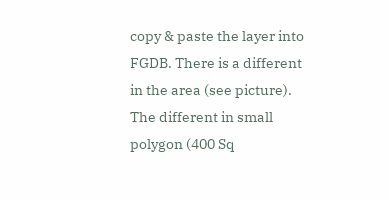copy & paste the layer into FGDB. There is a different in the area (see picture). The different in small polygon (400 Sq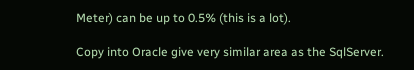Meter) can be up to 0.5% (this is a lot).

Copy into Oracle give very similar area as the SqlServer.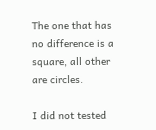The one that has no difference is a square, all other are circles.

I did not tested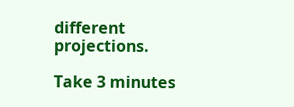different projections.

Take 3 minutes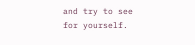and try to see for yourself.